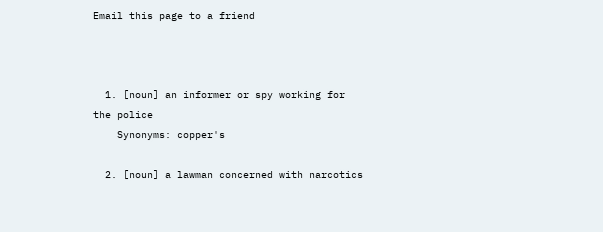Email this page to a friend



  1. [noun] an informer or spy working for the police
    Synonyms: copper's

  2. [noun] a lawman concerned with narcotics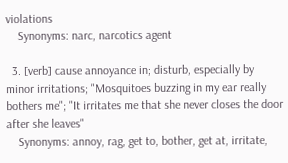violations
    Synonyms: narc, narcotics agent

  3. [verb] cause annoyance in; disturb, especially by minor irritations; "Mosquitoes buzzing in my ear really bothers me"; "It irritates me that she never closes the door after she leaves"
    Synonyms: annoy, rag, get to, bother, get at, irritate,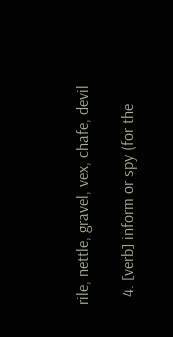rile, nettle, gravel, vex, chafe, devil

  4. [verb] inform or spy (for the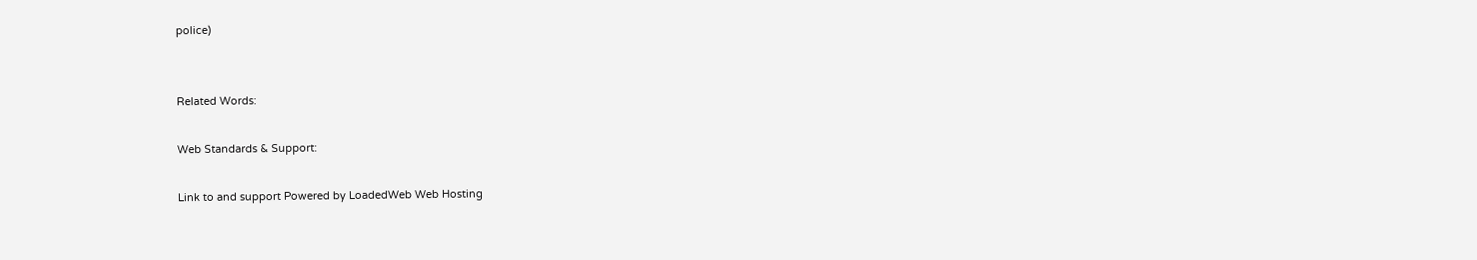police)


Related Words:

Web Standards & Support:

Link to and support Powered by LoadedWeb Web Hosting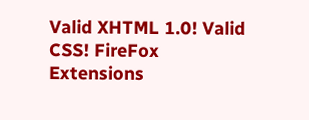Valid XHTML 1.0! Valid CSS! FireFox Extensions